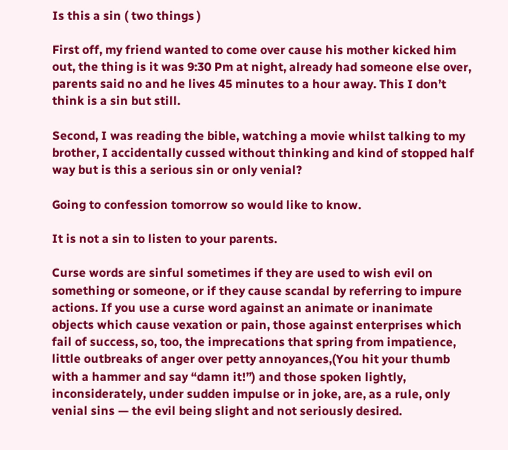Is this a sin ( two things )

First off, my friend wanted to come over cause his mother kicked him out, the thing is it was 9:30 Pm at night, already had someone else over, parents said no and he lives 45 minutes to a hour away. This I don’t think is a sin but still.

Second, I was reading the bible, watching a movie whilst talking to my brother, I accidentally cussed without thinking and kind of stopped half way but is this a serious sin or only venial?

Going to confession tomorrow so would like to know.

It is not a sin to listen to your parents.

Curse words are sinful sometimes if they are used to wish evil on something or someone, or if they cause scandal by referring to impure actions. If you use a curse word against an animate or inanimate objects which cause vexation or pain, those against enterprises which fail of success, so, too, the imprecations that spring from impatience, little outbreaks of anger over petty annoyances,(You hit your thumb with a hammer and say “damn it!”) and those spoken lightly, inconsiderately, under sudden impulse or in joke, are, as a rule, only venial sins — the evil being slight and not seriously desired.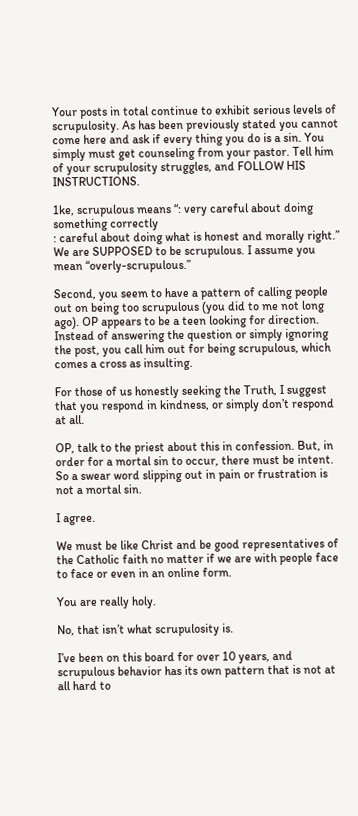Your posts in total continue to exhibit serious levels of scrupulosity. As has been previously stated you cannot come here and ask if every thing you do is a sin. You simply must get counseling from your pastor. Tell him of your scrupulosity struggles, and FOLLOW HIS INSTRUCTIONS.

1ke, scrupulous means “: very careful about doing something correctly
: careful about doing what is honest and morally right.” We are SUPPOSED to be scrupulous. I assume you mean “overly-scrupulous.”

Second, you seem to have a pattern of calling people out on being too scrupulous (you did to me not long ago). OP appears to be a teen looking for direction. Instead of answering the question or simply ignoring the post, you call him out for being scrupulous, which comes a cross as insulting.

For those of us honestly seeking the Truth, I suggest that you respond in kindness, or simply don’t respond at all.

OP, talk to the priest about this in confession. But, in order for a mortal sin to occur, there must be intent. So a swear word slipping out in pain or frustration is not a mortal sin.

I agree.

We must be like Christ and be good representatives of the Catholic faith no matter if we are with people face to face or even in an online form.

You are really holy.

No, that isn’t what scrupulosity is.

I’ve been on this board for over 10 years, and scrupulous behavior has its own pattern that is not at all hard to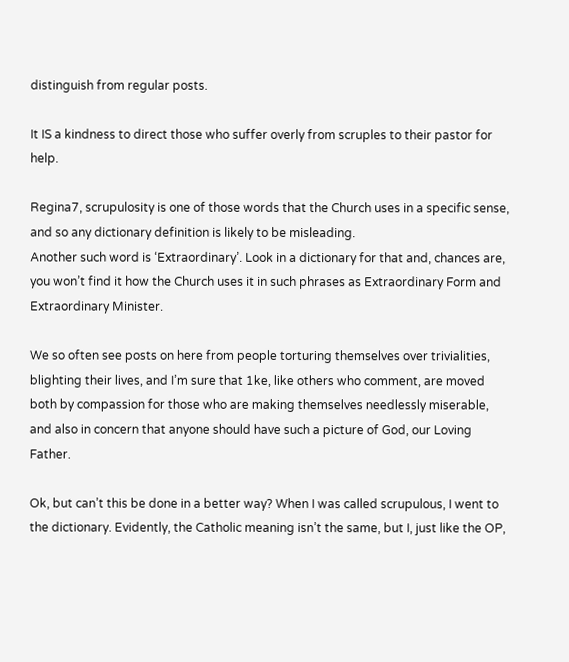distinguish from regular posts.

It IS a kindness to direct those who suffer overly from scruples to their pastor for help.

Regina7, scrupulosity is one of those words that the Church uses in a specific sense, and so any dictionary definition is likely to be misleading.
Another such word is ‘Extraordinary’. Look in a dictionary for that and, chances are, you won’t find it how the Church uses it in such phrases as Extraordinary Form and Extraordinary Minister.

We so often see posts on here from people torturing themselves over trivialities, blighting their lives, and I’m sure that 1ke, like others who comment, are moved both by compassion for those who are making themselves needlessly miserable, and also in concern that anyone should have such a picture of God, our Loving Father.

Ok, but can’t this be done in a better way? When I was called scrupulous, I went to the dictionary. Evidently, the Catholic meaning isn’t the same, but I, just like the OP,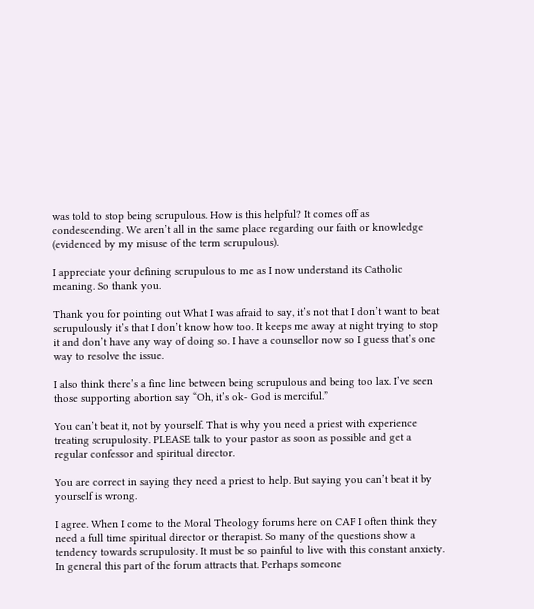was told to stop being scrupulous. How is this helpful? It comes off as condescending. We aren’t all in the same place regarding our faith or knowledge (evidenced by my misuse of the term scrupulous).

I appreciate your defining scrupulous to me as I now understand its Catholic meaning. So thank you.

Thank you for pointing out What I was afraid to say, it’s not that I don’t want to beat scrupulously it’s that I don’t know how too. It keeps me away at night trying to stop it and don’t have any way of doing so. I have a counsellor now so I guess that’s one way to resolve the issue.

I also think there’s a fine line between being scrupulous and being too lax. I’ve seen those supporting abortion say “Oh, it’s ok- God is merciful.”

You can’t beat it, not by yourself. That is why you need a priest with experience treating scrupulosity. PLEASE talk to your pastor as soon as possible and get a regular confessor and spiritual director.

You are correct in saying they need a priest to help. But saying you can’t beat it by yourself is wrong.

I agree. When I come to the Moral Theology forums here on CAF I often think they need a full time spiritual director or therapist. So many of the questions show a tendency towards scrupulosity. It must be so painful to live with this constant anxiety. In general this part of the forum attracts that. Perhaps someone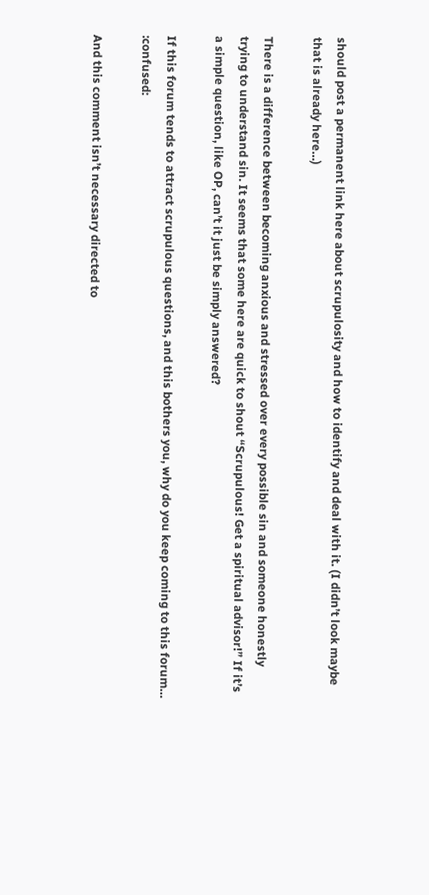should post a permanent link here about scrupulosity and how to identify and deal with it. (I didn’t look maybe that is already here…)

There is a difference between becoming anxious and stressed over every possible sin and someone honestly trying to understand sin. It seems that some here are quick to shout “Scrupulous! Get a spiritual advisor!” If it’s a simple question, like OP, can’t it just be simply answered?

If this forum tends to attract scrupulous questions, and this bothers you, why do you keep coming to this forum… :confused:

And this comment isn’t necessary directed to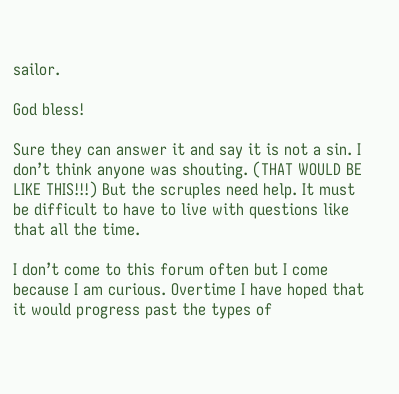sailor.

God bless!

Sure they can answer it and say it is not a sin. I don’t think anyone was shouting. (THAT WOULD BE LIKE THIS!!!) But the scruples need help. It must be difficult to have to live with questions like that all the time.

I don’t come to this forum often but I come because I am curious. Overtime I have hoped that it would progress past the types of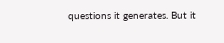questions it generates. But it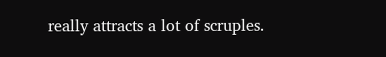really attracts a lot of scruples.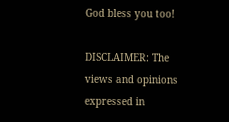God bless you too!

DISCLAIMER: The views and opinions expressed in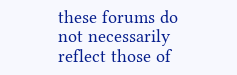these forums do not necessarily reflect those of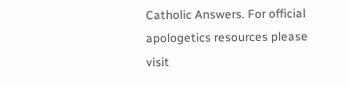Catholic Answers. For official apologetics resources please visit